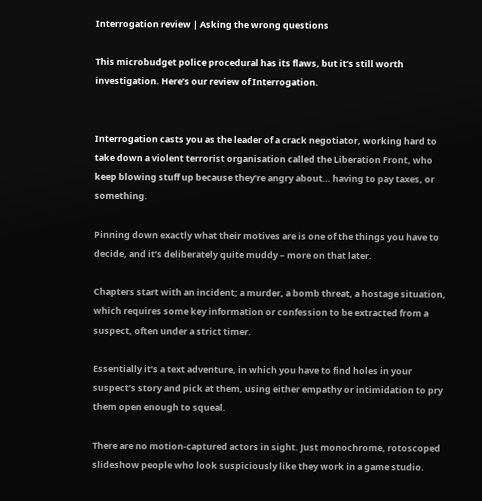Interrogation review | Asking the wrong questions

This microbudget police procedural has its flaws, but it’s still worth investigation. Here’s our review of Interrogation.


Interrogation casts you as the leader of a crack negotiator, working hard to take down a violent terrorist organisation called the Liberation Front, who keep blowing stuff up because they’re angry about… having to pay taxes, or something.

Pinning down exactly what their motives are is one of the things you have to decide, and it’s deliberately quite muddy – more on that later.

Chapters start with an incident; a murder, a bomb threat, a hostage situation, which requires some key information or confession to be extracted from a suspect, often under a strict timer.

Essentially it’s a text adventure, in which you have to find holes in your suspect’s story and pick at them, using either empathy or intimidation to pry them open enough to squeal.

There are no motion-captured actors in sight. Just monochrome, rotoscoped slideshow people who look suspiciously like they work in a game studio.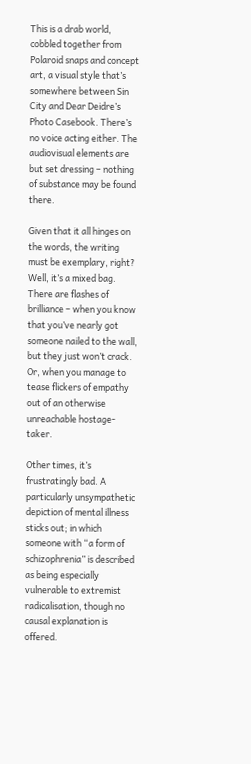This is a drab world, cobbled together from Polaroid snaps and concept art, a visual style that’s somewhere between Sin City and Dear Deidre’s Photo Casebook. There’s no voice acting either. The audiovisual elements are but set dressing – nothing of substance may be found there.

Given that it all hinges on the words, the writing must be exemplary, right? Well, it’s a mixed bag. There are flashes of brilliance – when you know that you’ve nearly got someone nailed to the wall, but they just won’t crack. Or, when you manage to tease flickers of empathy out of an otherwise unreachable hostage-taker.

Other times, it’s frustratingly bad. A particularly unsympathetic depiction of mental illness sticks out; in which someone with “a form of schizophrenia” is described as being especially vulnerable to extremist radicalisation, though no causal explanation is offered.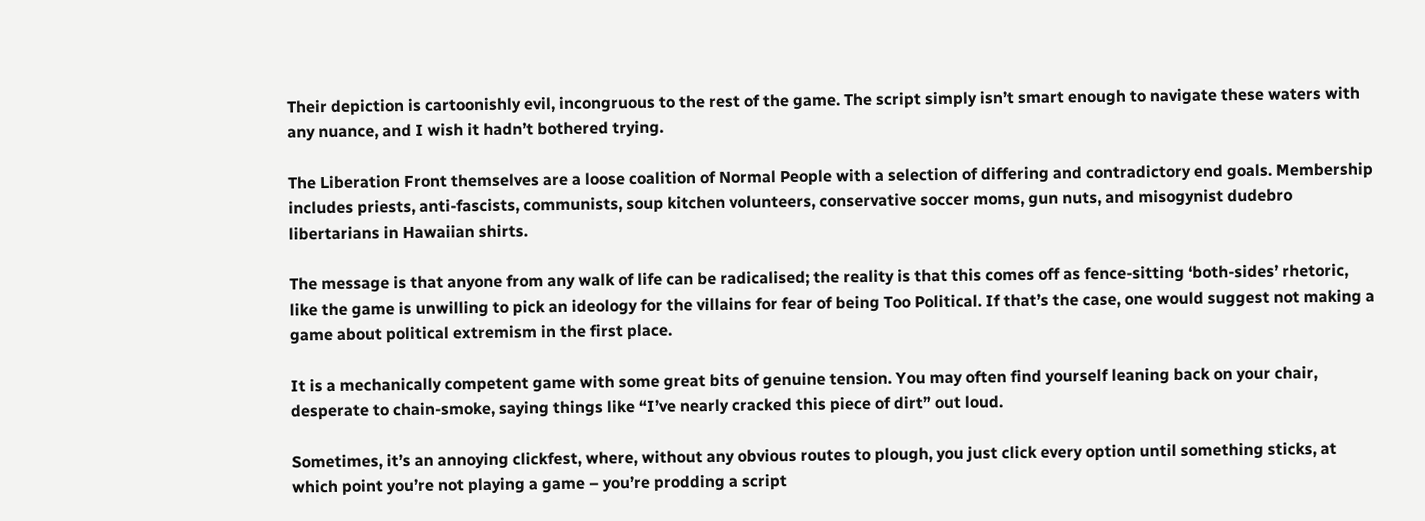Their depiction is cartoonishly evil, incongruous to the rest of the game. The script simply isn’t smart enough to navigate these waters with any nuance, and I wish it hadn’t bothered trying.

The Liberation Front themselves are a loose coalition of Normal People with a selection of differing and contradictory end goals. Membership includes priests, anti-fascists, communists, soup kitchen volunteers, conservative soccer moms, gun nuts, and misogynist dudebro libertarians in Hawaiian shirts.

The message is that anyone from any walk of life can be radicalised; the reality is that this comes off as fence-sitting ‘both-sides’ rhetoric, like the game is unwilling to pick an ideology for the villains for fear of being Too Political. If that’s the case, one would suggest not making a game about political extremism in the first place.

It is a mechanically competent game with some great bits of genuine tension. You may often find yourself leaning back on your chair, desperate to chain-smoke, saying things like “I’ve nearly cracked this piece of dirt” out loud.

Sometimes, it’s an annoying clickfest, where, without any obvious routes to plough, you just click every option until something sticks, at which point you’re not playing a game – you’re prodding a script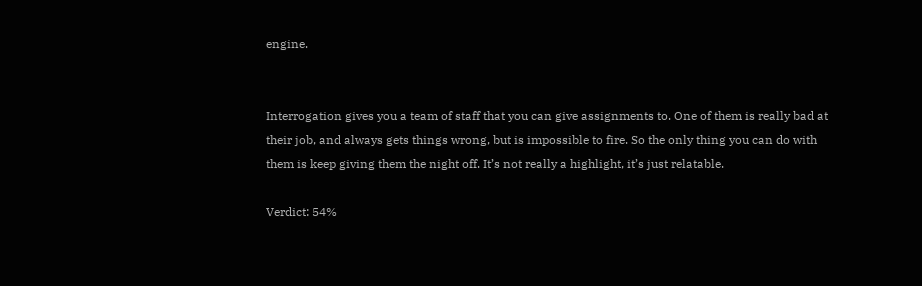engine.


Interrogation gives you a team of staff that you can give assignments to. One of them is really bad at their job, and always gets things wrong, but is impossible to fire. So the only thing you can do with them is keep giving them the night off. It’s not really a highlight, it’s just relatable.

Verdict: 54%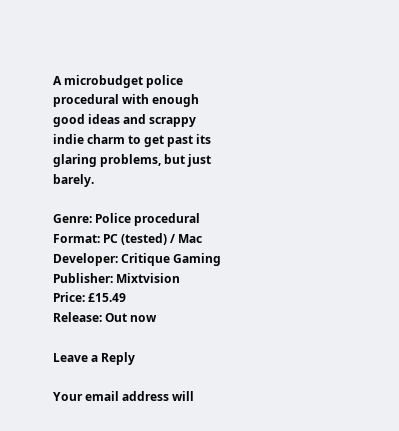A microbudget police procedural with enough good ideas and scrappy indie charm to get past its glaring problems, but just barely.

Genre: Police procedural
Format: PC (tested) / Mac
Developer: Critique Gaming
Publisher: Mixtvision
Price: £15.49
Release: Out now

Leave a Reply

Your email address will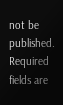not be published. Required fields are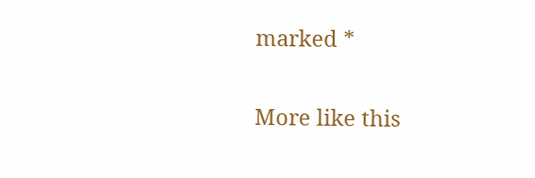marked *

More like this